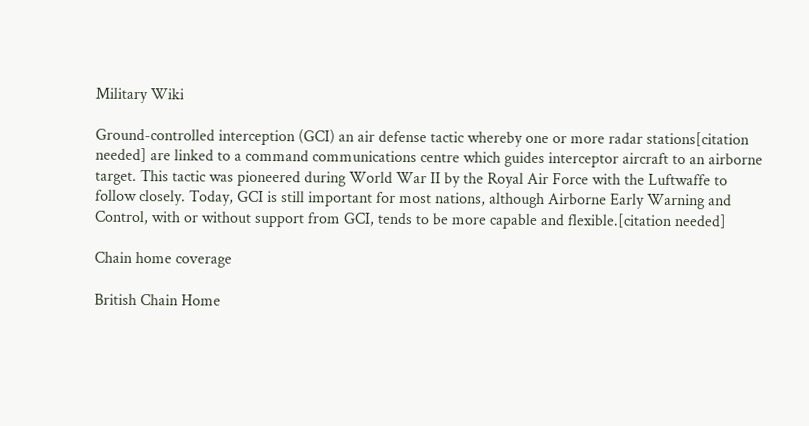Military Wiki

Ground-controlled interception (GCI) an air defense tactic whereby one or more radar stations[citation needed] are linked to a command communications centre which guides interceptor aircraft to an airborne target. This tactic was pioneered during World War II by the Royal Air Force with the Luftwaffe to follow closely. Today, GCI is still important for most nations, although Airborne Early Warning and Control, with or without support from GCI, tends to be more capable and flexible.[citation needed]

Chain home coverage

British Chain Home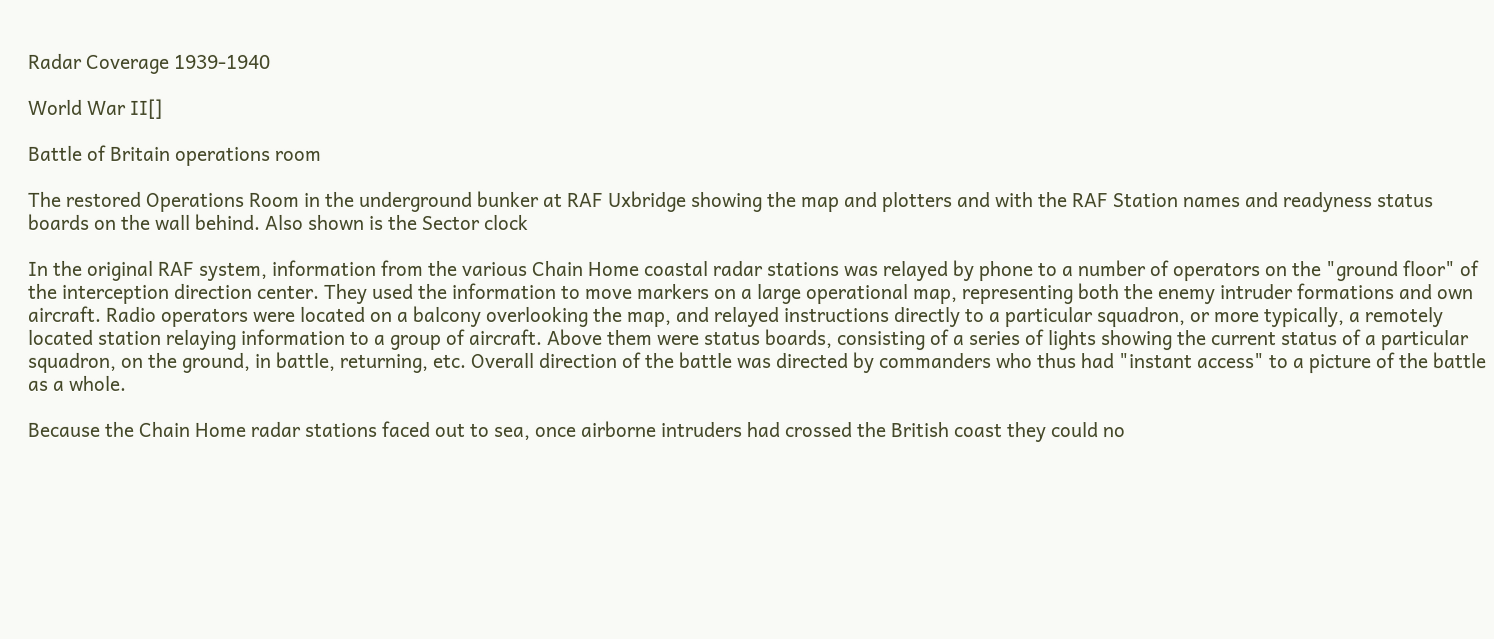Radar Coverage 1939-1940

World War II[]

Battle of Britain operations room

The restored Operations Room in the underground bunker at RAF Uxbridge showing the map and plotters and with the RAF Station names and readyness status boards on the wall behind. Also shown is the Sector clock

In the original RAF system, information from the various Chain Home coastal radar stations was relayed by phone to a number of operators on the "ground floor" of the interception direction center. They used the information to move markers on a large operational map, representing both the enemy intruder formations and own aircraft. Radio operators were located on a balcony overlooking the map, and relayed instructions directly to a particular squadron, or more typically, a remotely located station relaying information to a group of aircraft. Above them were status boards, consisting of a series of lights showing the current status of a particular squadron, on the ground, in battle, returning, etc. Overall direction of the battle was directed by commanders who thus had "instant access" to a picture of the battle as a whole.

Because the Chain Home radar stations faced out to sea, once airborne intruders had crossed the British coast they could no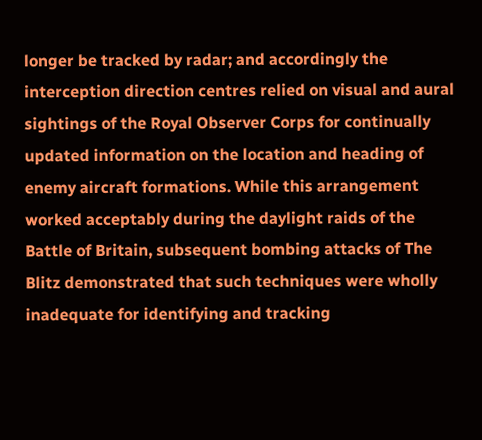longer be tracked by radar; and accordingly the interception direction centres relied on visual and aural sightings of the Royal Observer Corps for continually updated information on the location and heading of enemy aircraft formations. While this arrangement worked acceptably during the daylight raids of the Battle of Britain, subsequent bombing attacks of The Blitz demonstrated that such techniques were wholly inadequate for identifying and tracking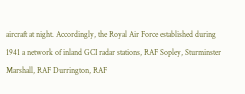aircraft at night. Accordingly, the Royal Air Force established during 1941 a network of inland GCI radar stations, RAF Sopley, Sturminster Marshall, RAF Durrington, RAF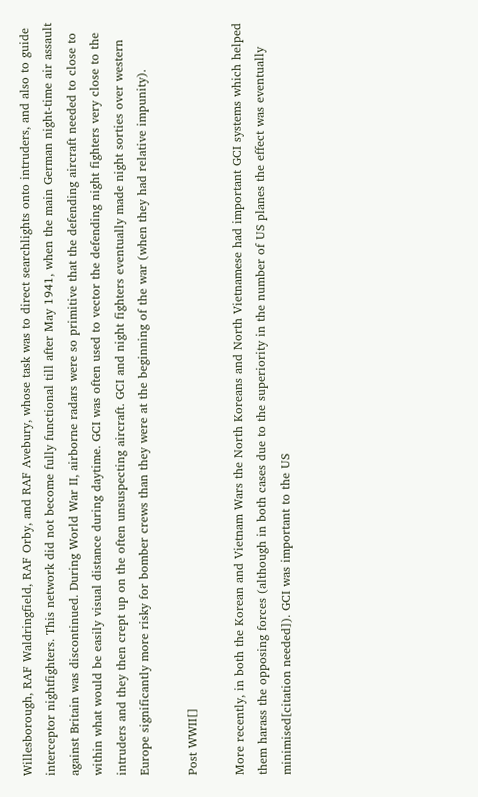Willesborough, RAF Waldringfield, RAF Orby, and RAF Avebury, whose task was to direct searchlights onto intruders, and also to guide interceptor nightfighters. This network did not become fully functional till after May 1941, when the main German night-time air assault against Britain was discontinued. During World War II, airborne radars were so primitive that the defending aircraft needed to close to within what would be easily visual distance during daytime. GCI was often used to vector the defending night fighters very close to the intruders and they then crept up on the often unsuspecting aircraft. GCI and night fighters eventually made night sorties over western Europe significantly more risky for bomber crews than they were at the beginning of the war (when they had relative impunity).

Post WWII[]

More recently, in both the Korean and Vietnam Wars the North Koreans and North Vietnamese had important GCI systems which helped them harass the opposing forces (although in both cases due to the superiority in the number of US planes the effect was eventually minimised[citation needed]). GCI was important to the US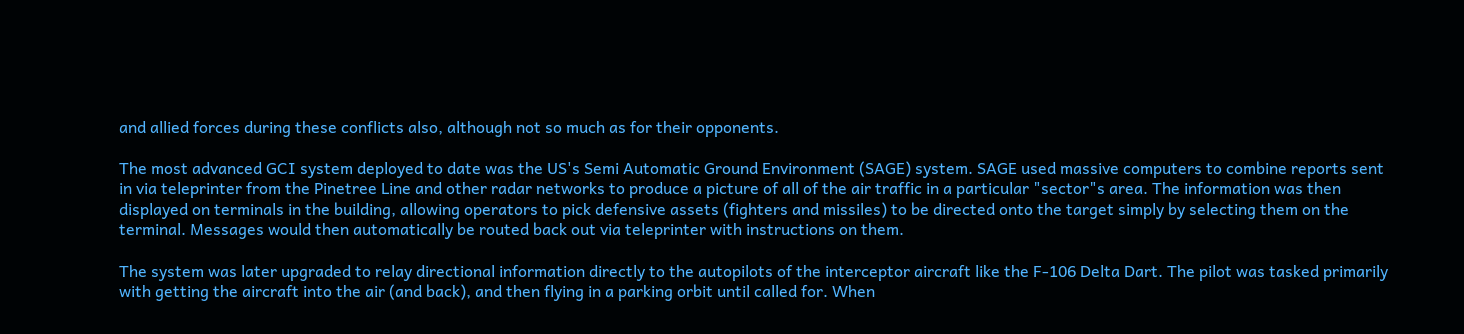and allied forces during these conflicts also, although not so much as for their opponents.

The most advanced GCI system deployed to date was the US's Semi Automatic Ground Environment (SAGE) system. SAGE used massive computers to combine reports sent in via teleprinter from the Pinetree Line and other radar networks to produce a picture of all of the air traffic in a particular "sector"s area. The information was then displayed on terminals in the building, allowing operators to pick defensive assets (fighters and missiles) to be directed onto the target simply by selecting them on the terminal. Messages would then automatically be routed back out via teleprinter with instructions on them.

The system was later upgraded to relay directional information directly to the autopilots of the interceptor aircraft like the F-106 Delta Dart. The pilot was tasked primarily with getting the aircraft into the air (and back), and then flying in a parking orbit until called for. When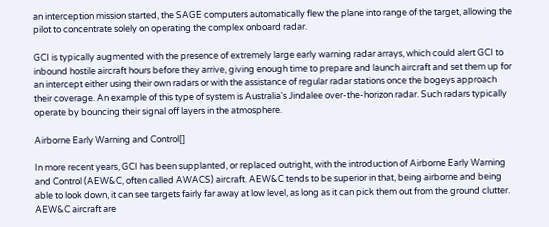an interception mission started, the SAGE computers automatically flew the plane into range of the target, allowing the pilot to concentrate solely on operating the complex onboard radar.

GCI is typically augmented with the presence of extremely large early warning radar arrays, which could alert GCI to inbound hostile aircraft hours before they arrive, giving enough time to prepare and launch aircraft and set them up for an intercept either using their own radars or with the assistance of regular radar stations once the bogeys approach their coverage. An example of this type of system is Australia's Jindalee over-the-horizon radar. Such radars typically operate by bouncing their signal off layers in the atmosphere.

Airborne Early Warning and Control[]

In more recent years, GCI has been supplanted, or replaced outright, with the introduction of Airborne Early Warning and Control (AEW&C, often called AWACS) aircraft. AEW&C tends to be superior in that, being airborne and being able to look down, it can see targets fairly far away at low level, as long as it can pick them out from the ground clutter. AEW&C aircraft are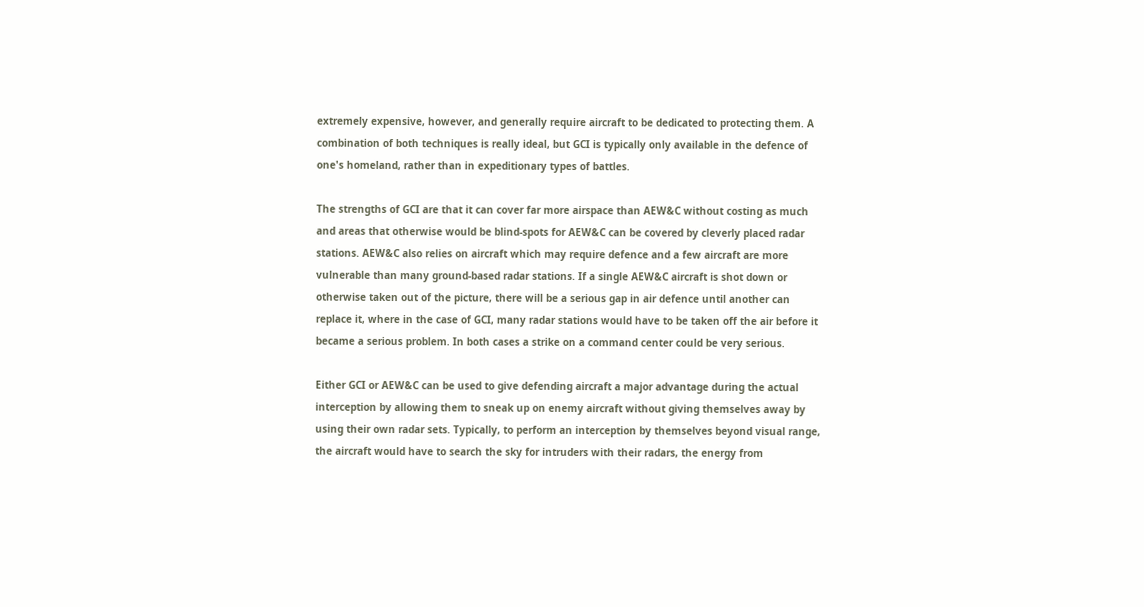extremely expensive, however, and generally require aircraft to be dedicated to protecting them. A combination of both techniques is really ideal, but GCI is typically only available in the defence of one's homeland, rather than in expeditionary types of battles.

The strengths of GCI are that it can cover far more airspace than AEW&C without costing as much and areas that otherwise would be blind-spots for AEW&C can be covered by cleverly placed radar stations. AEW&C also relies on aircraft which may require defence and a few aircraft are more vulnerable than many ground-based radar stations. If a single AEW&C aircraft is shot down or otherwise taken out of the picture, there will be a serious gap in air defence until another can replace it, where in the case of GCI, many radar stations would have to be taken off the air before it became a serious problem. In both cases a strike on a command center could be very serious.

Either GCI or AEW&C can be used to give defending aircraft a major advantage during the actual interception by allowing them to sneak up on enemy aircraft without giving themselves away by using their own radar sets. Typically, to perform an interception by themselves beyond visual range, the aircraft would have to search the sky for intruders with their radars, the energy from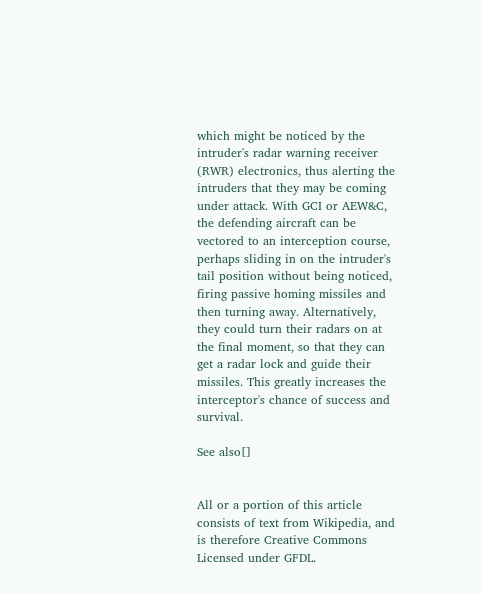which might be noticed by the intruder's radar warning receiver (RWR) electronics, thus alerting the intruders that they may be coming under attack. With GCI or AEW&C, the defending aircraft can be vectored to an interception course, perhaps sliding in on the intruder's tail position without being noticed, firing passive homing missiles and then turning away. Alternatively, they could turn their radars on at the final moment, so that they can get a radar lock and guide their missiles. This greatly increases the interceptor's chance of success and survival.

See also[]


All or a portion of this article consists of text from Wikipedia, and is therefore Creative Commons Licensed under GFDL.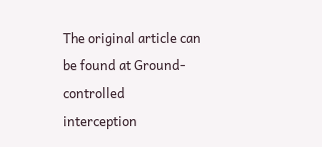The original article can be found at Ground-controlled interception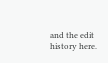and the edit history here.